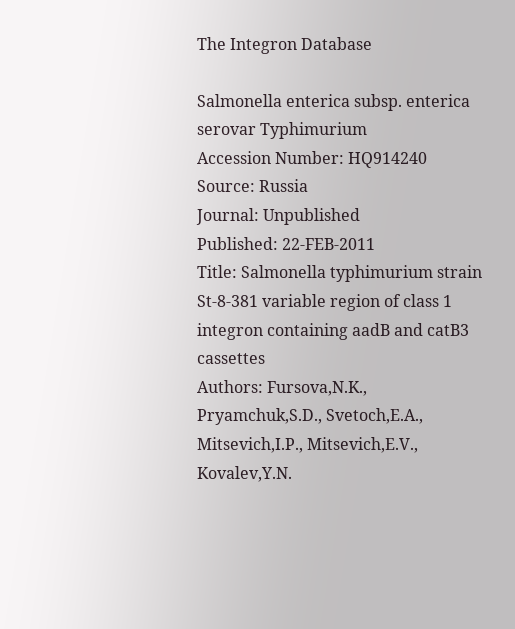The Integron Database

Salmonella enterica subsp. enterica serovar Typhimurium
Accession Number: HQ914240
Source: Russia
Journal: Unpublished
Published: 22-FEB-2011
Title: Salmonella typhimurium strain St-8-381 variable region of class 1 integron containing aadB and catB3 cassettes
Authors: Fursova,N.K., Pryamchuk,S.D., Svetoch,E.A., Mitsevich,I.P., Mitsevich,E.V., Kovalev,Y.N.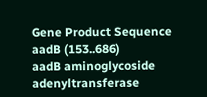Gene Product Sequence
aadB (153..686)
aadB aminoglycoside adenyltransferase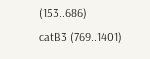(153..686)
catB3 (769..1401)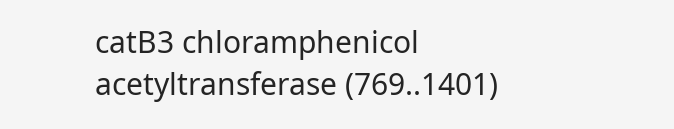catB3 chloramphenicol acetyltransferase (769..1401)